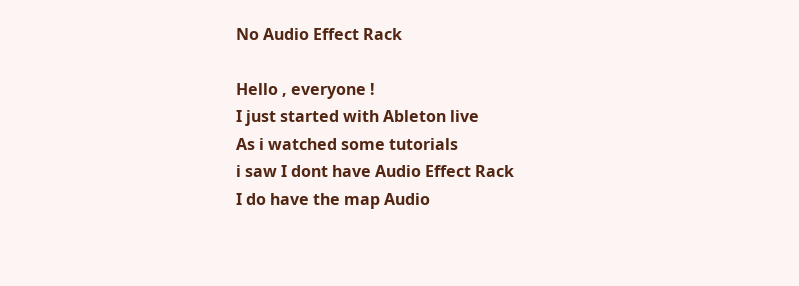No Audio Effect Rack

Hello , everyone !
I just started with Ableton live
As i watched some tutorials
i saw I dont have Audio Effect Rack
I do have the map Audio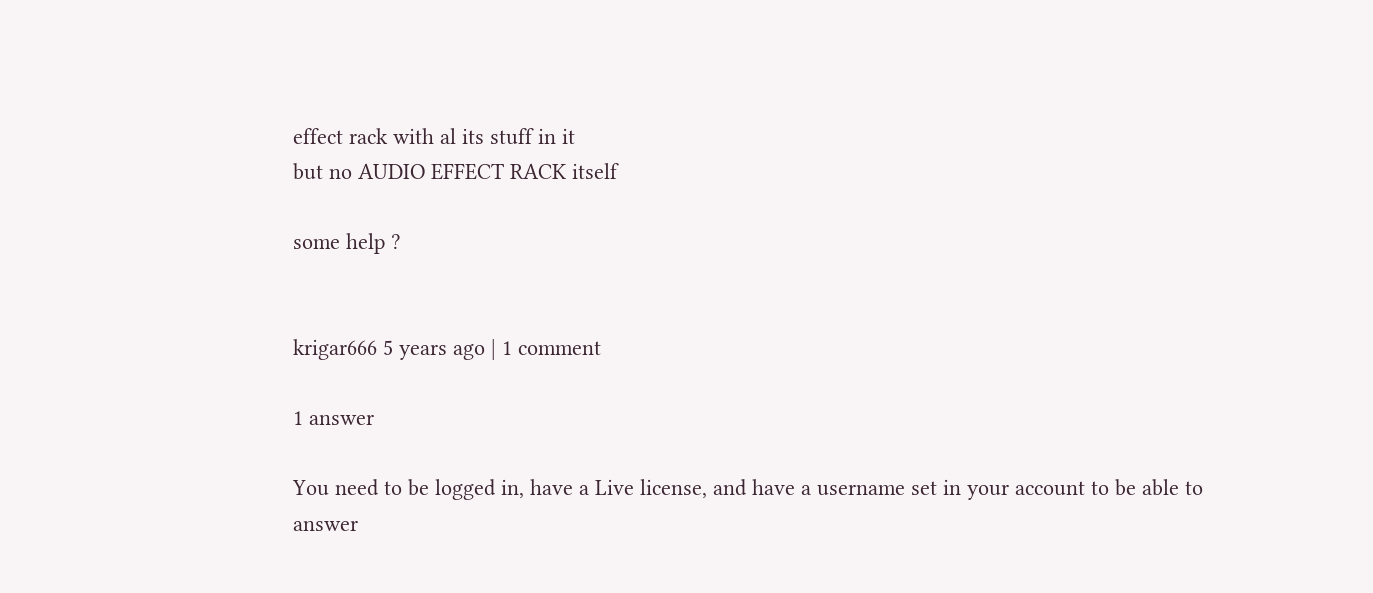effect rack with al its stuff in it
but no AUDIO EFFECT RACK itself

some help ?


krigar666 5 years ago | 1 comment

1 answer

You need to be logged in, have a Live license, and have a username set in your account to be able to answer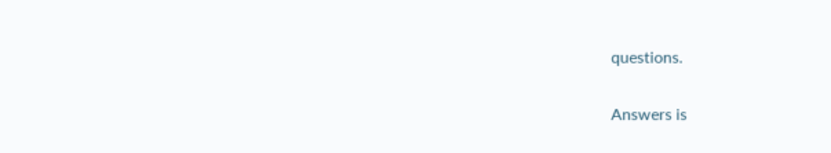questions.

Answers is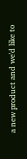a new product and we'd like to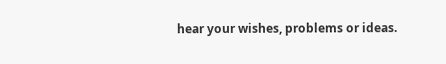hear your wishes, problems or ideas.